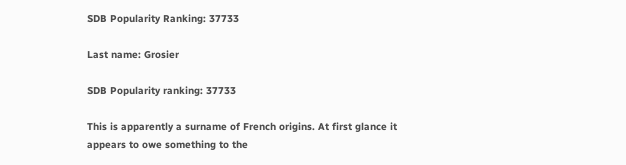SDB Popularity Ranking: 37733

Last name: Grosier

SDB Popularity ranking: 37733

This is apparently a surname of French origins. At first glance it appears to owe something to the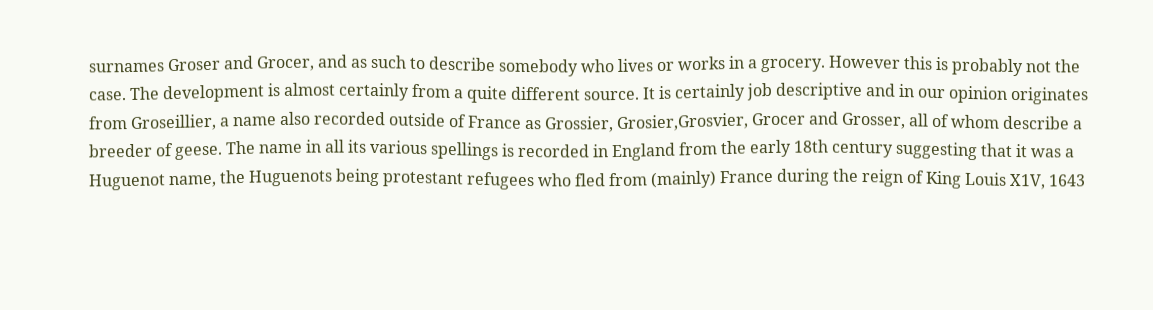surnames Groser and Grocer, and as such to describe somebody who lives or works in a grocery. However this is probably not the case. The development is almost certainly from a quite different source. It is certainly job descriptive and in our opinion originates from Groseillier, a name also recorded outside of France as Grossier, Grosier,Grosvier, Grocer and Grosser, all of whom describe a breeder of geese. The name in all its various spellings is recorded in England from the early 18th century suggesting that it was a Huguenot name, the Huguenots being protestant refugees who fled from (mainly) France during the reign of King Louis X1V, 1643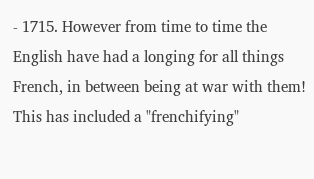- 1715. However from time to time the English have had a longing for all things French, in between being at war with them! This has included a "frenchifying"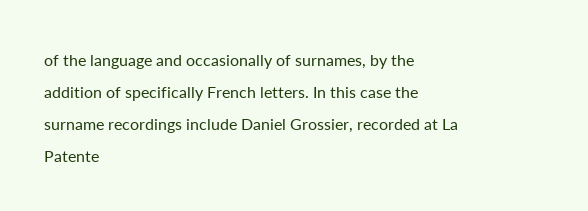of the language and occasionally of surnames, by the addition of specifically French letters. In this case the surname recordings include Daniel Grossier, recorded at La Patente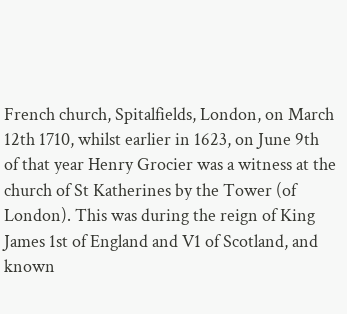French church, Spitalfields, London, on March 12th 1710, whilst earlier in 1623, on June 9th of that year Henry Grocier was a witness at the church of St Katherines by the Tower (of London). This was during the reign of King James 1st of England and V1 of Scotland, and known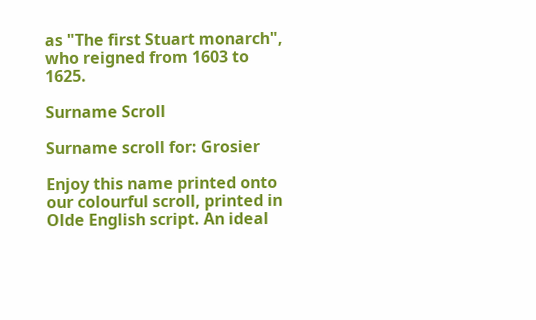as "The first Stuart monarch", who reigned from 1603 to 1625.

Surname Scroll

Surname scroll for: Grosier

Enjoy this name printed onto our colourful scroll, printed in Olde English script. An ideal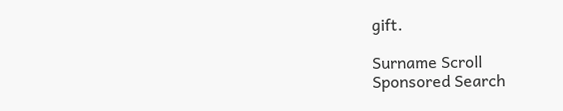gift.

Surname Scroll
Sponsored Search